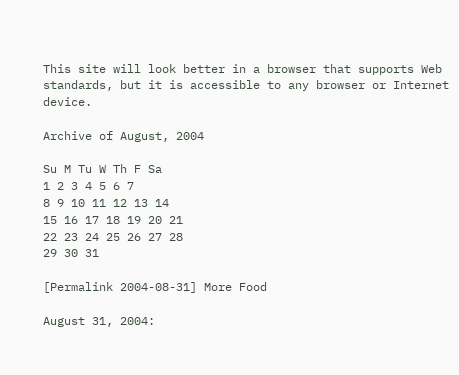This site will look better in a browser that supports Web standards, but it is accessible to any browser or Internet device.

Archive of August, 2004

Su M Tu W Th F Sa
1 2 3 4 5 6 7
8 9 10 11 12 13 14
15 16 17 18 19 20 21
22 23 24 25 26 27 28
29 30 31

[Permalink 2004-08-31] More Food

August 31, 2004: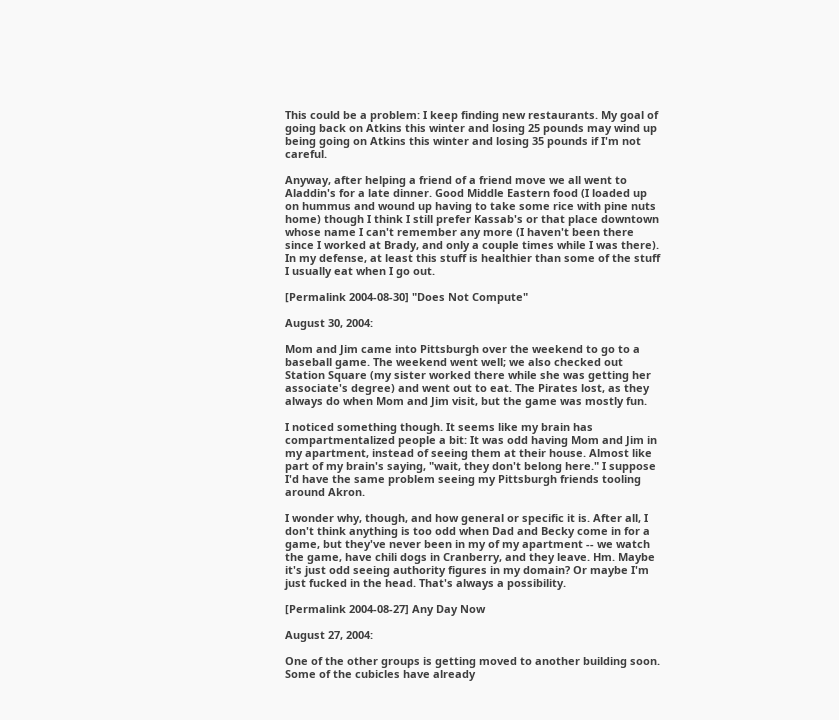This could be a problem: I keep finding new restaurants. My goal of going back on Atkins this winter and losing 25 pounds may wind up being going on Atkins this winter and losing 35 pounds if I'm not careful.

Anyway, after helping a friend of a friend move we all went to Aladdin's for a late dinner. Good Middle Eastern food (I loaded up on hummus and wound up having to take some rice with pine nuts home) though I think I still prefer Kassab's or that place downtown whose name I can't remember any more (I haven't been there since I worked at Brady, and only a couple times while I was there). In my defense, at least this stuff is healthier than some of the stuff I usually eat when I go out.

[Permalink 2004-08-30] "Does Not Compute"

August 30, 2004:

Mom and Jim came into Pittsburgh over the weekend to go to a baseball game. The weekend went well; we also checked out Station Square (my sister worked there while she was getting her associate's degree) and went out to eat. The Pirates lost, as they always do when Mom and Jim visit, but the game was mostly fun.

I noticed something though. It seems like my brain has compartmentalized people a bit: It was odd having Mom and Jim in my apartment, instead of seeing them at their house. Almost like part of my brain's saying, "wait, they don't belong here." I suppose I'd have the same problem seeing my Pittsburgh friends tooling around Akron.

I wonder why, though, and how general or specific it is. After all, I don't think anything is too odd when Dad and Becky come in for a game, but they've never been in my of my apartment -- we watch the game, have chili dogs in Cranberry, and they leave. Hm. Maybe it's just odd seeing authority figures in my domain? Or maybe I'm just fucked in the head. That's always a possibility.

[Permalink 2004-08-27] Any Day Now

August 27, 2004:

One of the other groups is getting moved to another building soon. Some of the cubicles have already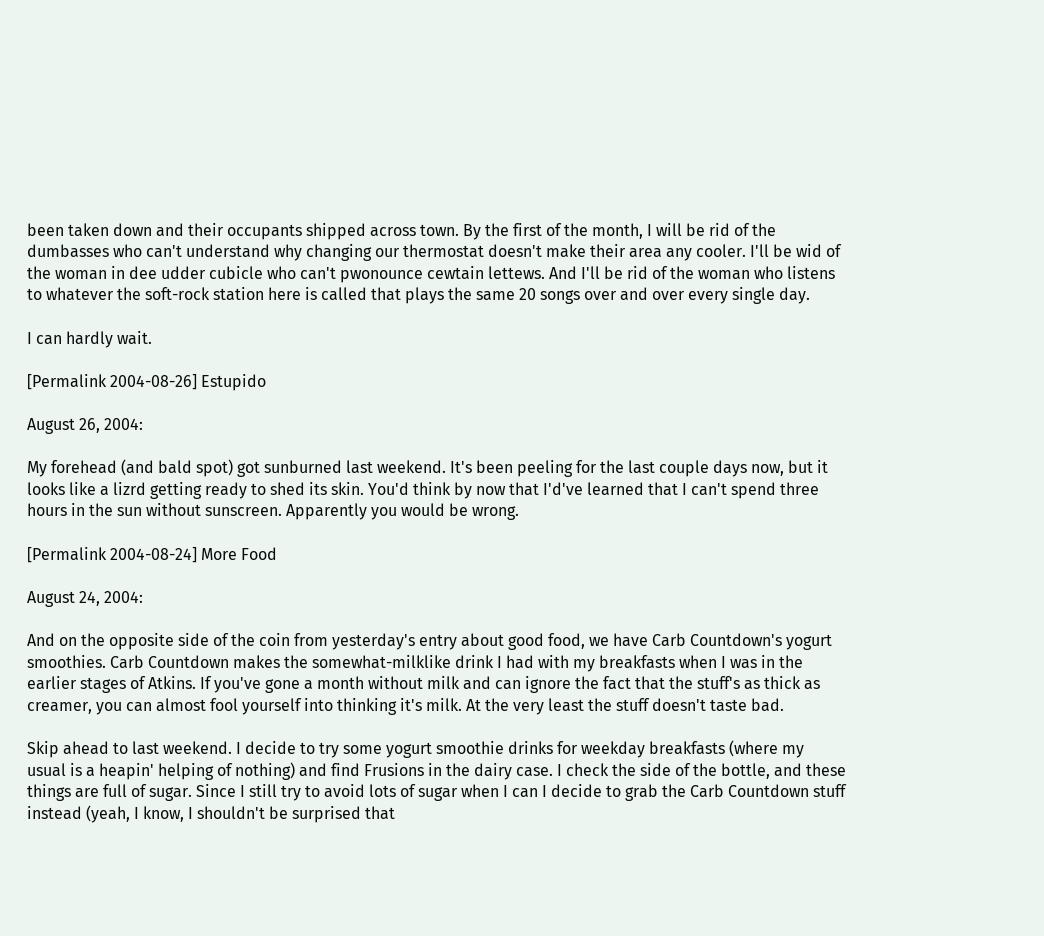been taken down and their occupants shipped across town. By the first of the month, I will be rid of the dumbasses who can't understand why changing our thermostat doesn't make their area any cooler. I'll be wid of the woman in dee udder cubicle who can't pwonounce cewtain lettews. And I'll be rid of the woman who listens to whatever the soft-rock station here is called that plays the same 20 songs over and over every single day.

I can hardly wait.

[Permalink 2004-08-26] Estupido

August 26, 2004:

My forehead (and bald spot) got sunburned last weekend. It's been peeling for the last couple days now, but it looks like a lizrd getting ready to shed its skin. You'd think by now that I'd've learned that I can't spend three hours in the sun without sunscreen. Apparently you would be wrong.

[Permalink 2004-08-24] More Food

August 24, 2004:

And on the opposite side of the coin from yesterday's entry about good food, we have Carb Countdown's yogurt smoothies. Carb Countdown makes the somewhat-milklike drink I had with my breakfasts when I was in the earlier stages of Atkins. If you've gone a month without milk and can ignore the fact that the stuff's as thick as creamer, you can almost fool yourself into thinking it's milk. At the very least the stuff doesn't taste bad.

Skip ahead to last weekend. I decide to try some yogurt smoothie drinks for weekday breakfasts (where my usual is a heapin' helping of nothing) and find Frusions in the dairy case. I check the side of the bottle, and these things are full of sugar. Since I still try to avoid lots of sugar when I can I decide to grab the Carb Countdown stuff instead (yeah, I know, I shouldn't be surprised that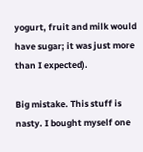yogurt, fruit and milk would have sugar; it was just more than I expected).

Big mistake. This stuff is nasty. I bought myself one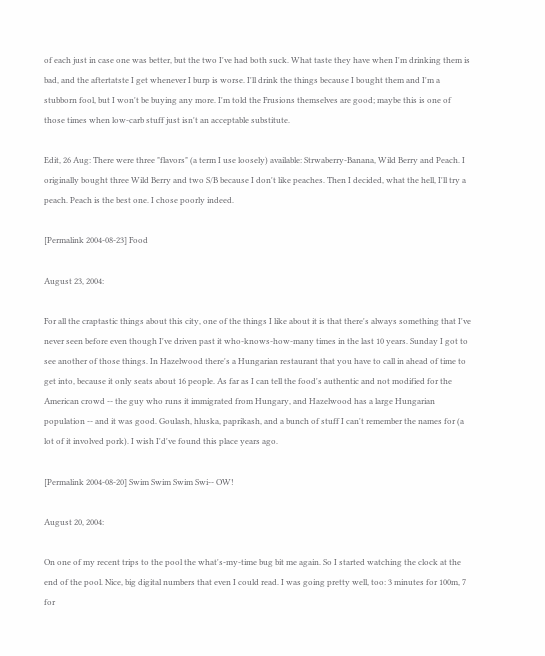of each just in case one was better, but the two I've had both suck. What taste they have when I'm drinking them is bad, and the aftertatste I get whenever I burp is worse. I'll drink the things because I bought them and I'm a stubborn fool, but I won't be buying any more. I'm told the Frusions themselves are good; maybe this is one of those times when low-carb stuff just isn't an acceptable substitute.

Edit, 26 Aug: There were three "flavors" (a term I use loosely) available: Strwaberry-Banana, Wild Berry and Peach. I originally bought three Wild Berry and two S/B because I don't like peaches. Then I decided, what the hell, I'll try a peach. Peach is the best one. I chose poorly indeed.

[Permalink 2004-08-23] Food

August 23, 2004:

For all the craptastic things about this city, one of the things I like about it is that there's always something that I've never seen before even though I've driven past it who-knows-how-many times in the last 10 years. Sunday I got to see another of those things. In Hazelwood there's a Hungarian restaurant that you have to call in ahead of time to get into, because it only seats about 16 people. As far as I can tell the food's authentic and not modified for the American crowd -- the guy who runs it immigrated from Hungary, and Hazelwood has a large Hungarian population -- and it was good. Goulash, hluska, paprikash, and a bunch of stuff I can't remember the names for (a lot of it involved pork). I wish I'd've found this place years ago.

[Permalink 2004-08-20] Swim Swim Swim Swi-- OW!

August 20, 2004:

On one of my recent trips to the pool the what's-my-time bug bit me again. So I started watching the clock at the end of the pool. Nice, big digital numbers that even I could read. I was going pretty well, too: 3 minutes for 100m, 7 for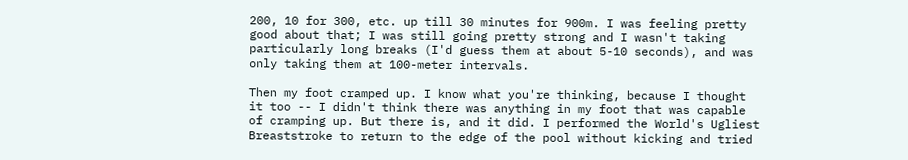200, 10 for 300, etc. up till 30 minutes for 900m. I was feeling pretty good about that; I was still going pretty strong and I wasn't taking particularly long breaks (I'd guess them at about 5-10 seconds), and was only taking them at 100-meter intervals.

Then my foot cramped up. I know what you're thinking, because I thought it too -- I didn't think there was anything in my foot that was capable of cramping up. But there is, and it did. I performed the World's Ugliest Breaststroke to return to the edge of the pool without kicking and tried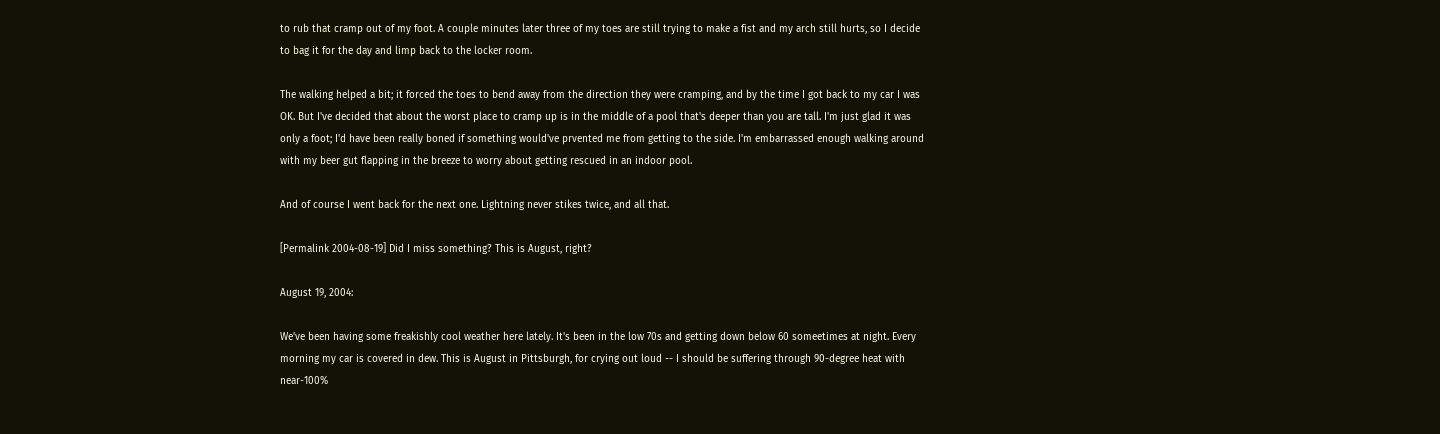to rub that cramp out of my foot. A couple minutes later three of my toes are still trying to make a fist and my arch still hurts, so I decide to bag it for the day and limp back to the locker room.

The walking helped a bit; it forced the toes to bend away from the direction they were cramping, and by the time I got back to my car I was OK. But I've decided that about the worst place to cramp up is in the middle of a pool that's deeper than you are tall. I'm just glad it was only a foot; I'd have been really boned if something would've prvented me from getting to the side. I'm embarrassed enough walking around with my beer gut flapping in the breeze to worry about getting rescued in an indoor pool.

And of course I went back for the next one. Lightning never stikes twice, and all that.

[Permalink 2004-08-19] Did I miss something? This is August, right?

August 19, 2004:

We've been having some freakishly cool weather here lately. It's been in the low 70s and getting down below 60 someetimes at night. Every morning my car is covered in dew. This is August in Pittsburgh, for crying out loud -- I should be suffering through 90-degree heat with near-100%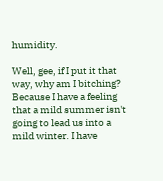humidity.

Well, gee, if I put it that way, why am I bitching? Because I have a feeling that a mild summer isn't going to lead us into a mild winter. I have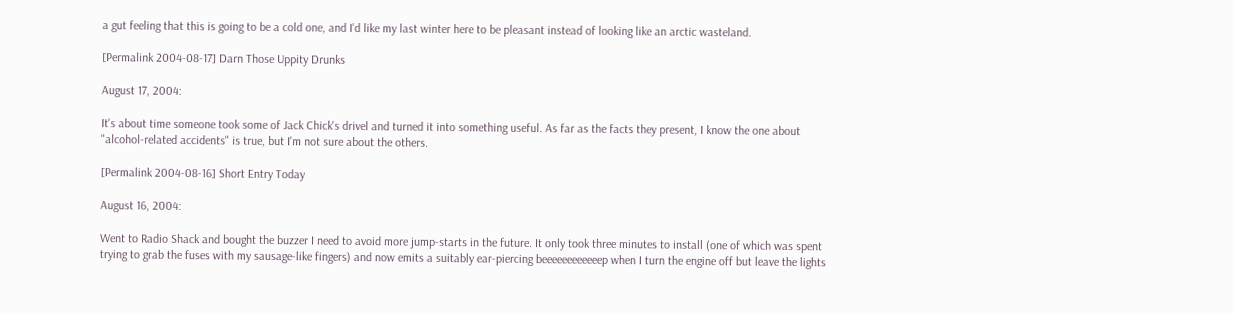a gut feeling that this is going to be a cold one, and I'd like my last winter here to be pleasant instead of looking like an arctic wasteland.

[Permalink 2004-08-17] Darn Those Uppity Drunks

August 17, 2004:

It's about time someone took some of Jack Chick's drivel and turned it into something useful. As far as the facts they present, I know the one about "alcohol-related accidents" is true, but I'm not sure about the others.

[Permalink 2004-08-16] Short Entry Today

August 16, 2004:

Went to Radio Shack and bought the buzzer I need to avoid more jump-starts in the future. It only took three minutes to install (one of which was spent trying to grab the fuses with my sausage-like fingers) and now emits a suitably ear-piercing beeeeeeeeeeeep when I turn the engine off but leave the lights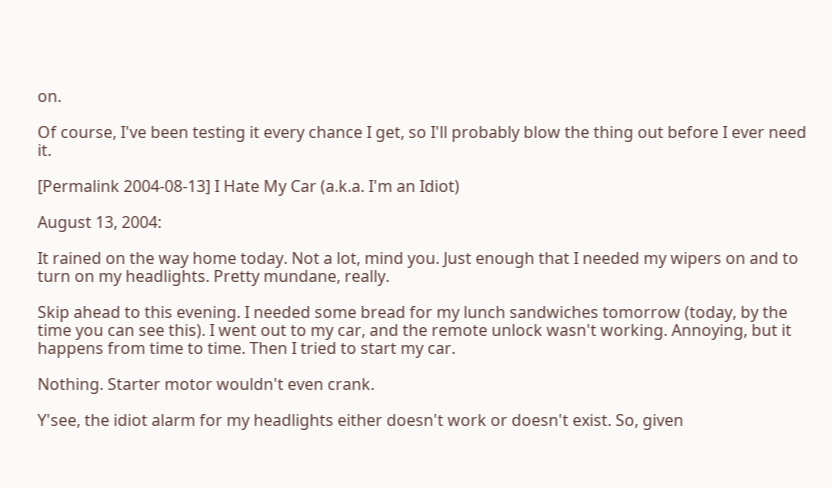on.

Of course, I've been testing it every chance I get, so I'll probably blow the thing out before I ever need it.

[Permalink 2004-08-13] I Hate My Car (a.k.a. I'm an Idiot)

August 13, 2004:

It rained on the way home today. Not a lot, mind you. Just enough that I needed my wipers on and to turn on my headlights. Pretty mundane, really.

Skip ahead to this evening. I needed some bread for my lunch sandwiches tomorrow (today, by the time you can see this). I went out to my car, and the remote unlock wasn't working. Annoying, but it happens from time to time. Then I tried to start my car.

Nothing. Starter motor wouldn't even crank.

Y'see, the idiot alarm for my headlights either doesn't work or doesn't exist. So, given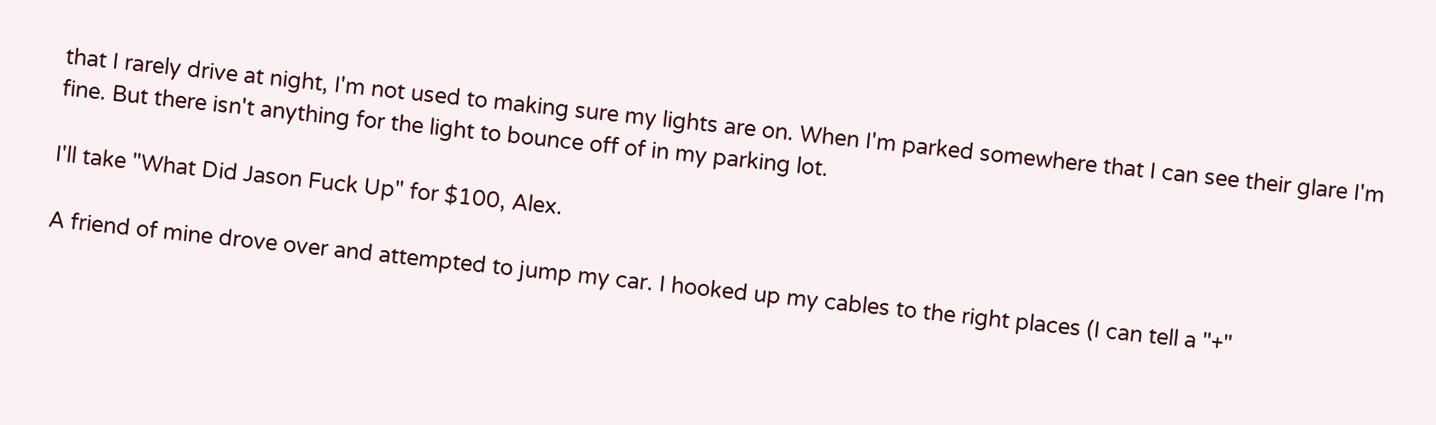that I rarely drive at night, I'm not used to making sure my lights are on. When I'm parked somewhere that I can see their glare I'm fine. But there isn't anything for the light to bounce off of in my parking lot.

I'll take "What Did Jason Fuck Up" for $100, Alex.

A friend of mine drove over and attempted to jump my car. I hooked up my cables to the right places (I can tell a "+"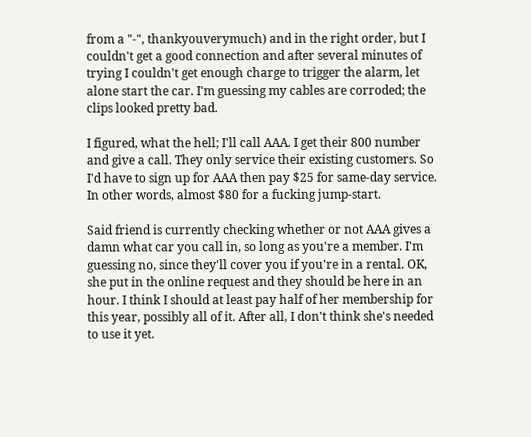from a "-", thankyouverymuch) and in the right order, but I couldn't get a good connection and after several minutes of trying I couldn't get enough charge to trigger the alarm, let alone start the car. I'm guessing my cables are corroded; the clips looked pretty bad.

I figured, what the hell; I'll call AAA. I get their 800 number and give a call. They only service their existing customers. So I'd have to sign up for AAA then pay $25 for same-day service. In other words, almost $80 for a fucking jump-start.

Said friend is currently checking whether or not AAA gives a damn what car you call in, so long as you're a member. I'm guessing no, since they'll cover you if you're in a rental. OK, she put in the online request and they should be here in an hour. I think I should at least pay half of her membership for this year, possibly all of it. After all, I don't think she's needed to use it yet.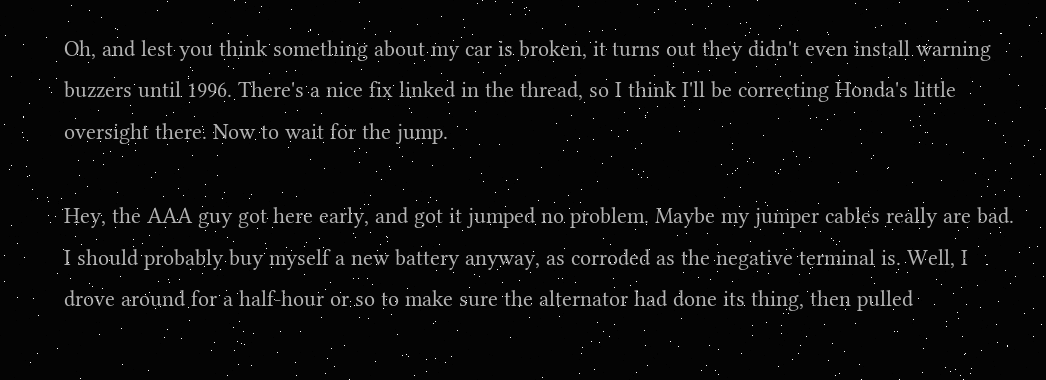Oh, and lest you think something about my car is broken, it turns out they didn't even install warning buzzers until 1996. There's a nice fix linked in the thread, so I think I'll be correcting Honda's little oversight there. Now to wait for the jump.

Hey, the AAA guy got here early, and got it jumped no problem. Maybe my jumper cables really are bad. I should probably buy myself a new battery anyway, as corroded as the negative terminal is. Well, I drove around for a half-hour or so to make sure the alternator had done its thing, then pulled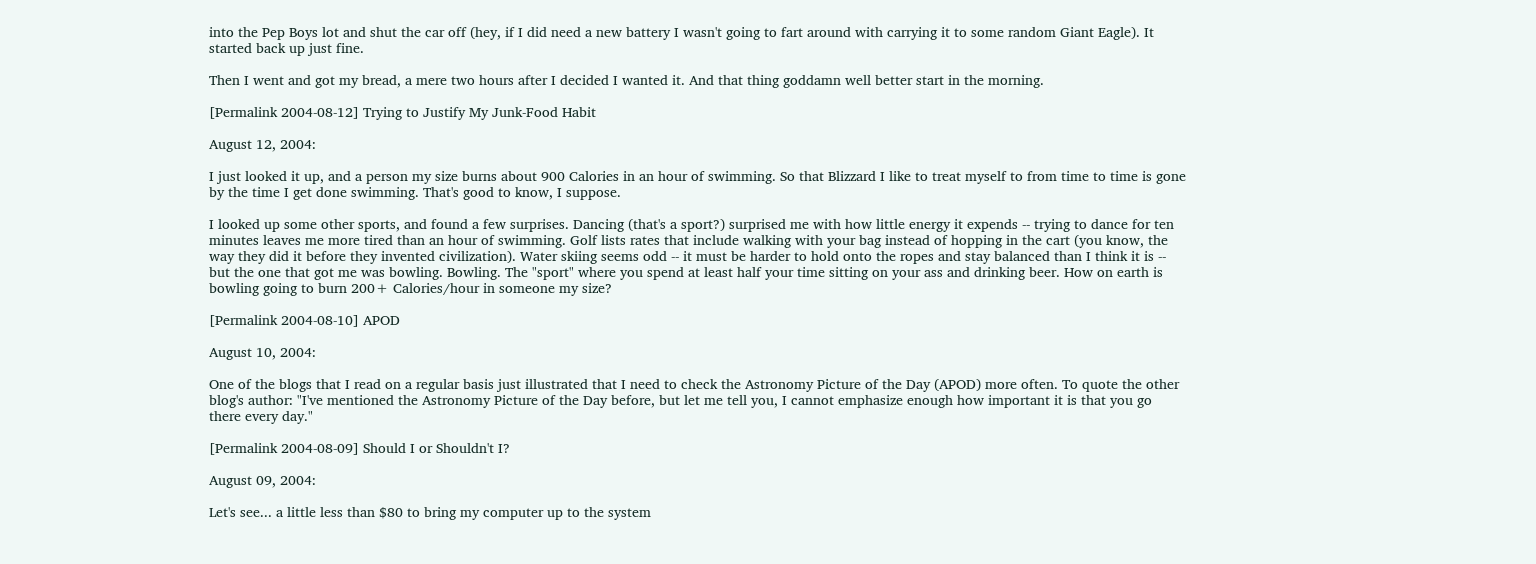into the Pep Boys lot and shut the car off (hey, if I did need a new battery I wasn't going to fart around with carrying it to some random Giant Eagle). It started back up just fine.

Then I went and got my bread, a mere two hours after I decided I wanted it. And that thing goddamn well better start in the morning.

[Permalink 2004-08-12] Trying to Justify My Junk-Food Habit

August 12, 2004:

I just looked it up, and a person my size burns about 900 Calories in an hour of swimming. So that Blizzard I like to treat myself to from time to time is gone by the time I get done swimming. That's good to know, I suppose.

I looked up some other sports, and found a few surprises. Dancing (that's a sport?) surprised me with how little energy it expends -- trying to dance for ten minutes leaves me more tired than an hour of swimming. Golf lists rates that include walking with your bag instead of hopping in the cart (you know, the way they did it before they invented civilization). Water skiing seems odd -- it must be harder to hold onto the ropes and stay balanced than I think it is -- but the one that got me was bowling. Bowling. The "sport" where you spend at least half your time sitting on your ass and drinking beer. How on earth is bowling going to burn 200+ Calories/hour in someone my size?

[Permalink 2004-08-10] APOD

August 10, 2004:

One of the blogs that I read on a regular basis just illustrated that I need to check the Astronomy Picture of the Day (APOD) more often. To quote the other blog's author: "I've mentioned the Astronomy Picture of the Day before, but let me tell you, I cannot emphasize enough how important it is that you go there every day."

[Permalink 2004-08-09] Should I or Shouldn't I?

August 09, 2004:

Let's see... a little less than $80 to bring my computer up to the system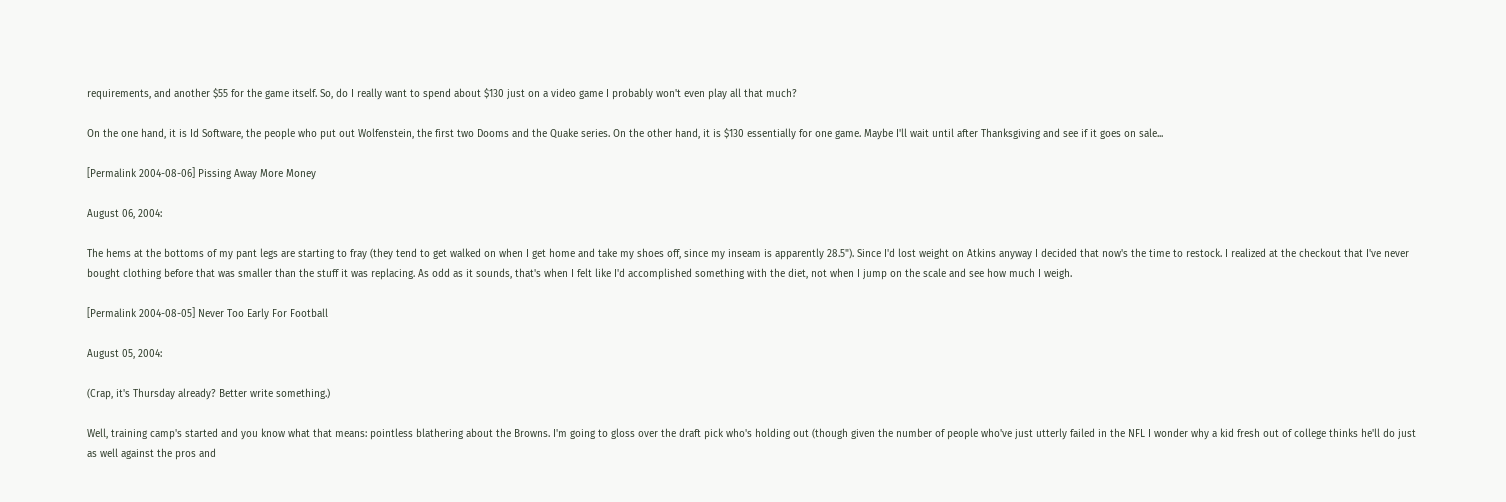requirements, and another $55 for the game itself. So, do I really want to spend about $130 just on a video game I probably won't even play all that much?

On the one hand, it is Id Software, the people who put out Wolfenstein, the first two Dooms and the Quake series. On the other hand, it is $130 essentially for one game. Maybe I'll wait until after Thanksgiving and see if it goes on sale...

[Permalink 2004-08-06] Pissing Away More Money

August 06, 2004:

The hems at the bottoms of my pant legs are starting to fray (they tend to get walked on when I get home and take my shoes off, since my inseam is apparently 28.5"). Since I'd lost weight on Atkins anyway I decided that now's the time to restock. I realized at the checkout that I've never bought clothing before that was smaller than the stuff it was replacing. As odd as it sounds, that's when I felt like I'd accomplished something with the diet, not when I jump on the scale and see how much I weigh.

[Permalink 2004-08-05] Never Too Early For Football

August 05, 2004:

(Crap, it's Thursday already? Better write something.)

Well, training camp's started and you know what that means: pointless blathering about the Browns. I'm going to gloss over the draft pick who's holding out (though given the number of people who've just utterly failed in the NFL I wonder why a kid fresh out of college thinks he'll do just as well against the pros and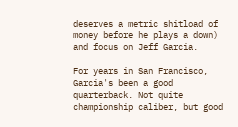deserves a metric shitload of money before he plays a down) and focus on Jeff Garcia.

For years in San Francisco, Garcia's been a good quarterback. Not quite championship caliber, but good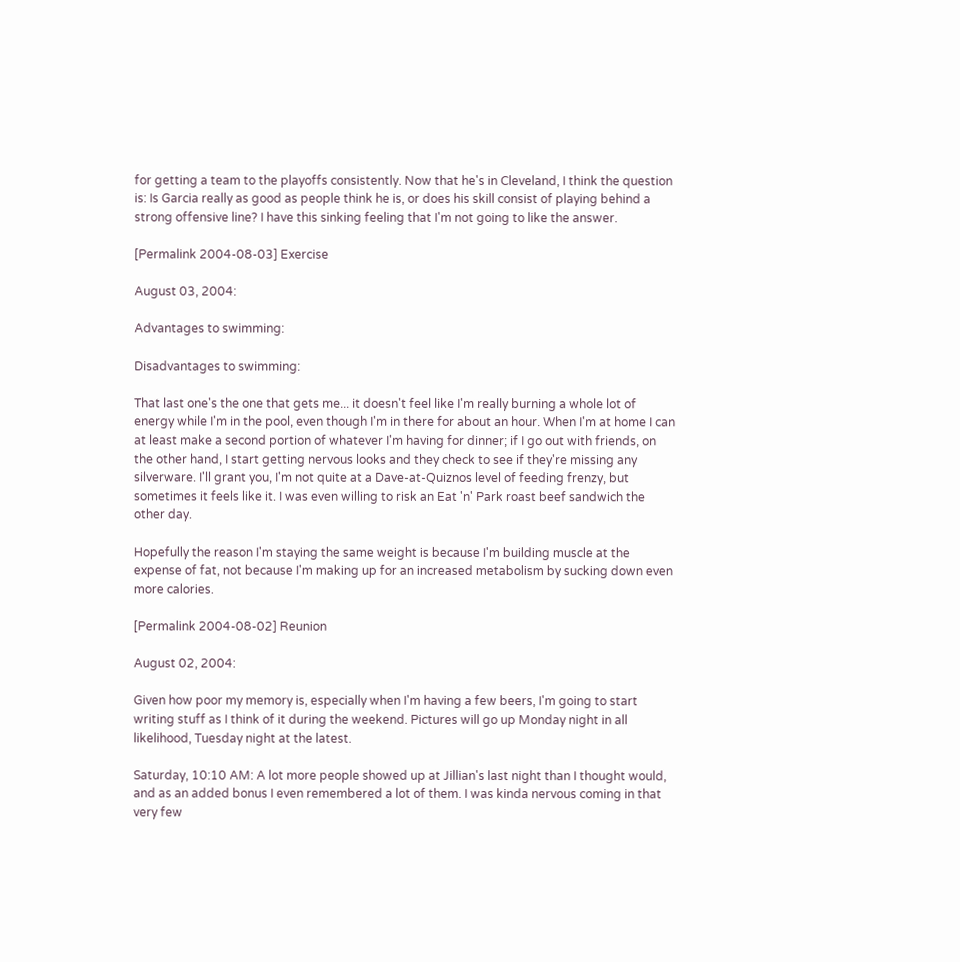for getting a team to the playoffs consistently. Now that he's in Cleveland, I think the question is: Is Garcia really as good as people think he is, or does his skill consist of playing behind a strong offensive line? I have this sinking feeling that I'm not going to like the answer.

[Permalink 2004-08-03] Exercise

August 03, 2004:

Advantages to swimming:

Disadvantages to swimming:

That last one's the one that gets me... it doesn't feel like I'm really burning a whole lot of energy while I'm in the pool, even though I'm in there for about an hour. When I'm at home I can at least make a second portion of whatever I'm having for dinner; if I go out with friends, on the other hand, I start getting nervous looks and they check to see if they're missing any silverware. I'll grant you, I'm not quite at a Dave-at-Quiznos level of feeding frenzy, but sometimes it feels like it. I was even willing to risk an Eat 'n' Park roast beef sandwich the other day.

Hopefully the reason I'm staying the same weight is because I'm building muscle at the expense of fat, not because I'm making up for an increased metabolism by sucking down even more calories.

[Permalink 2004-08-02] Reunion

August 02, 2004:

Given how poor my memory is, especially when I'm having a few beers, I'm going to start writing stuff as I think of it during the weekend. Pictures will go up Monday night in all likelihood, Tuesday night at the latest.

Saturday, 10:10 AM: A lot more people showed up at Jillian's last night than I thought would, and as an added bonus I even remembered a lot of them. I was kinda nervous coming in that very few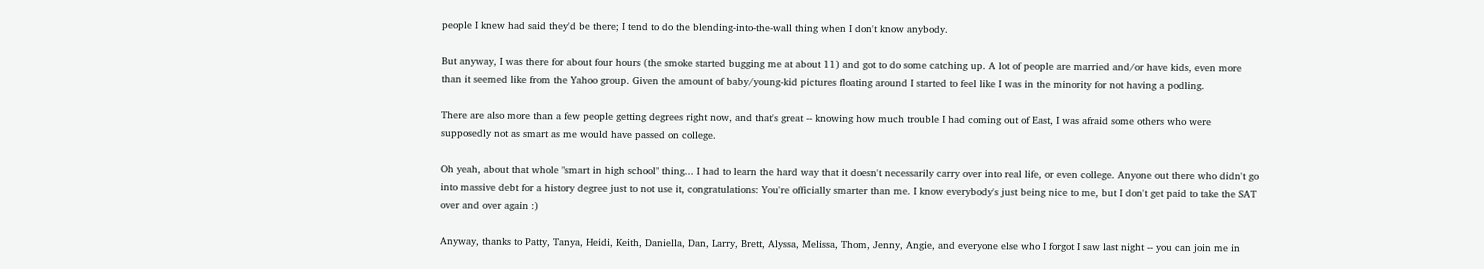people I knew had said they'd be there; I tend to do the blending-into-the-wall thing when I don't know anybody.

But anyway, I was there for about four hours (the smoke started bugging me at about 11) and got to do some catching up. A lot of people are married and/or have kids, even more than it seemed like from the Yahoo group. Given the amount of baby/young-kid pictures floating around I started to feel like I was in the minority for not having a podling.

There are also more than a few people getting degrees right now, and that's great -- knowing how much trouble I had coming out of East, I was afraid some others who were supposedly not as smart as me would have passed on college.

Oh yeah, about that whole "smart in high school" thing... I had to learn the hard way that it doesn't necessarily carry over into real life, or even college. Anyone out there who didn't go into massive debt for a history degree just to not use it, congratulations: You're officially smarter than me. I know everybody's just being nice to me, but I don't get paid to take the SAT over and over again :)

Anyway, thanks to Patty, Tanya, Heidi, Keith, Daniella, Dan, Larry, Brett, Alyssa, Melissa, Thom, Jenny, Angie, and everyone else who I forgot I saw last night -- you can join me in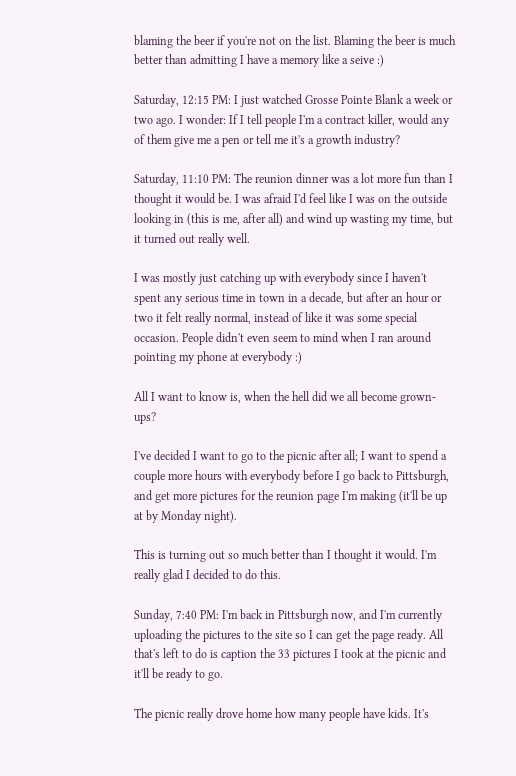blaming the beer if you're not on the list. Blaming the beer is much better than admitting I have a memory like a seive :)

Saturday, 12:15 PM: I just watched Grosse Pointe Blank a week or two ago. I wonder: If I tell people I'm a contract killer, would any of them give me a pen or tell me it's a growth industry?

Saturday, 11:10 PM: The reunion dinner was a lot more fun than I thought it would be. I was afraid I'd feel like I was on the outside looking in (this is me, after all) and wind up wasting my time, but it turned out really well.

I was mostly just catching up with everybody since I haven't spent any serious time in town in a decade, but after an hour or two it felt really normal, instead of like it was some special occasion. People didn't even seem to mind when I ran around pointing my phone at everybody :)

All I want to know is, when the hell did we all become grown-ups?

I've decided I want to go to the picnic after all; I want to spend a couple more hours with everybody before I go back to Pittsburgh, and get more pictures for the reunion page I'm making (it'll be up at by Monday night).

This is turning out so much better than I thought it would. I'm really glad I decided to do this.

Sunday, 7:40 PM: I'm back in Pittsburgh now, and I'm currently uploading the pictures to the site so I can get the page ready. All that's left to do is caption the 33 pictures I took at the picnic and it'll be ready to go.

The picnic really drove home how many people have kids. It's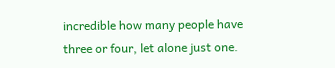incredible how many people have three or four, let alone just one.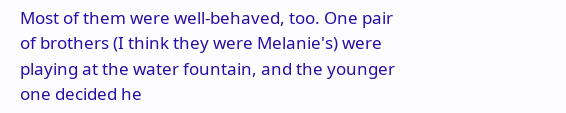Most of them were well-behaved, too. One pair of brothers (I think they were Melanie's) were playing at the water fountain, and the younger one decided he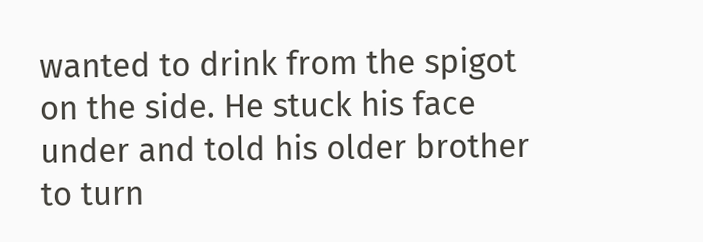wanted to drink from the spigot on the side. He stuck his face under and told his older brother to turn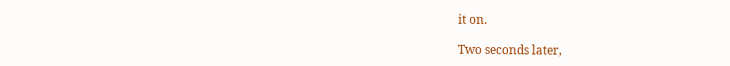it on.

Two seconds later,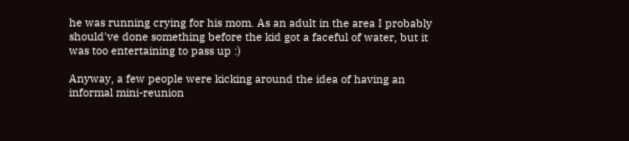he was running crying for his mom. As an adult in the area I probably should've done something before the kid got a faceful of water, but it was too entertaining to pass up :)

Anyway, a few people were kicking around the idea of having an informal mini-reunion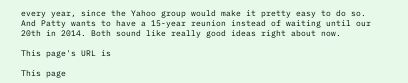every year, since the Yahoo group would make it pretty easy to do so. And Patty wants to have a 15-year reunion instead of waiting until our 20th in 2014. Both sound like really good ideas right about now.

This page's URL is

This page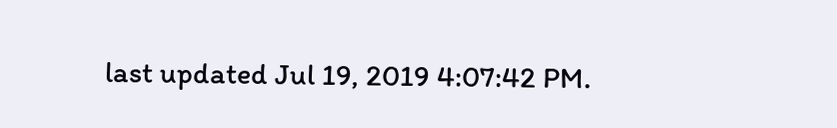last updated Jul 19, 2019 4:07:42 PM.